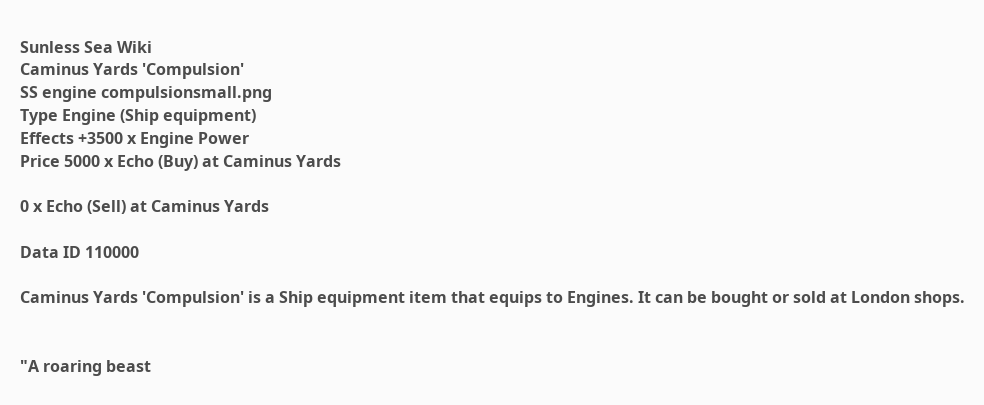Sunless Sea Wiki
Caminus Yards 'Compulsion'
SS engine compulsionsmall.png
Type Engine (Ship equipment)
Effects +3500 x Engine Power
Price 5000 x Echo (Buy) at Caminus Yards

0 x Echo (Sell) at Caminus Yards

Data ID 110000

Caminus Yards 'Compulsion' is a Ship equipment item that equips to Engines. It can be bought or sold at London shops.


"A roaring beast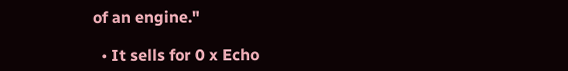of an engine."

  • It sells for 0 x Echo